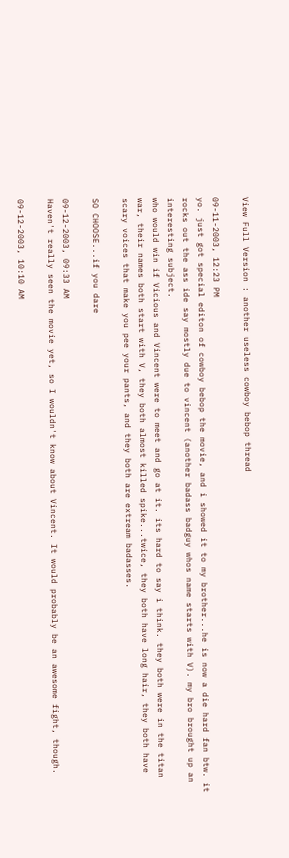View Full Version : another useless cowboy bebop thread

09-11-2003, 12:23 PM
yo. just got special editon of cowboy bebop the movie, and i showed it to my brother...he is now a die hard fan btw. it rocks out the ass ide say mostly due to vincent (another badass badguy whos name starts with V). my bro brought up an interesting subject.
who would win if Vicious and Vincent were to meet and go at it. its hard to say i think. they both were in the titan war, their names both start with V, they both almost killed spike...twice, they both have long hair, they both have scary voices that make you pee your pants, and they both are extream badasses.

SO CHOOSE...if you dare

09-12-2003, 09:33 AM
Haven't really seen the movie yet, so I wouldn't know about Vincent. It would probably be an awesome fight, though.

09-12-2003, 10:10 AM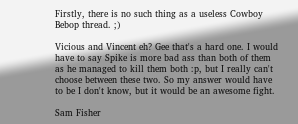Firstly, there is no such thing as a useless Cowboy Bebop thread. ;)

Vicious and Vincent eh? Gee that's a hard one. I would have to say Spike is more bad ass than both of them as he managed to kill them both :p, but I really can't choose between these two. So my answer would have to be I don't know, but it would be an awesome fight.

Sam Fisher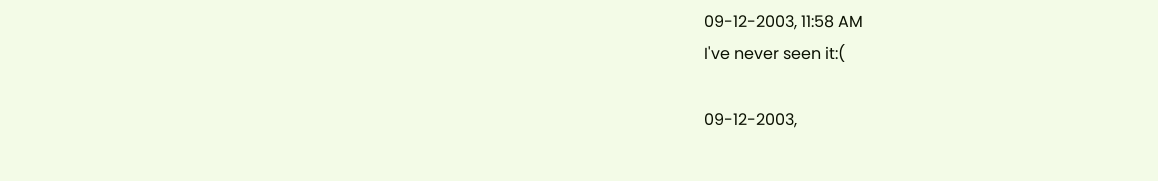09-12-2003, 11:58 AM
I've never seen it:(

09-12-2003,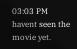03:03 PM
havent seen the movie yet.